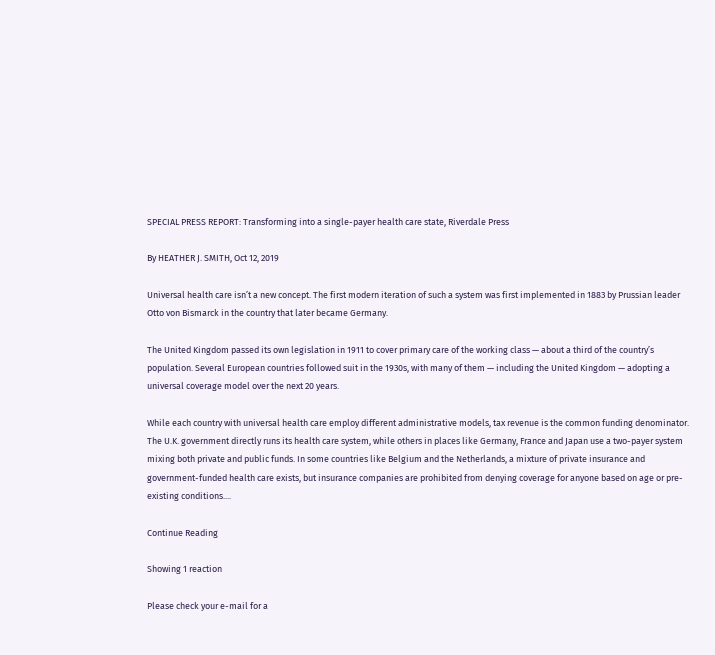SPECIAL PRESS REPORT: Transforming into a single-payer health care state, Riverdale Press

By HEATHER J. SMITH, Oct 12, 2019

Universal health care isn’t a new concept. The first modern iteration of such a system was first implemented in 1883 by Prussian leader Otto von Bismarck in the country that later became Germany.

The United Kingdom passed its own legislation in 1911 to cover primary care of the working class — about a third of the country’s population. Several European countries followed suit in the 1930s, with many of them — including the United Kingdom — adopting a universal coverage model over the next 20 years.

While each country with universal health care employ different administrative models, tax revenue is the common funding denominator. The U.K. government directly runs its health care system, while others in places like Germany, France and Japan use a two-payer system mixing both private and public funds. In some countries like Belgium and the Netherlands, a mixture of private insurance and government-funded health care exists, but insurance companies are prohibited from denying coverage for anyone based on age or pre-existing conditions....

Continue Reading

Showing 1 reaction

Please check your e-mail for a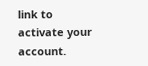link to activate your account.